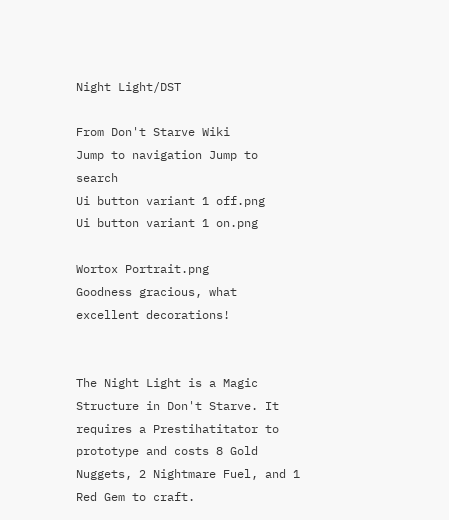Night Light/DST

From Don't Starve Wiki
Jump to navigation Jump to search
Ui button variant 1 off.png
Ui button variant 1 on.png

Wortox Portrait.png
Goodness gracious, what excellent decorations!


The Night Light is a Magic Structure in Don't Starve. It requires a Prestihatitator to prototype and costs 8 Gold Nuggets, 2 Nightmare Fuel, and 1 Red Gem to craft.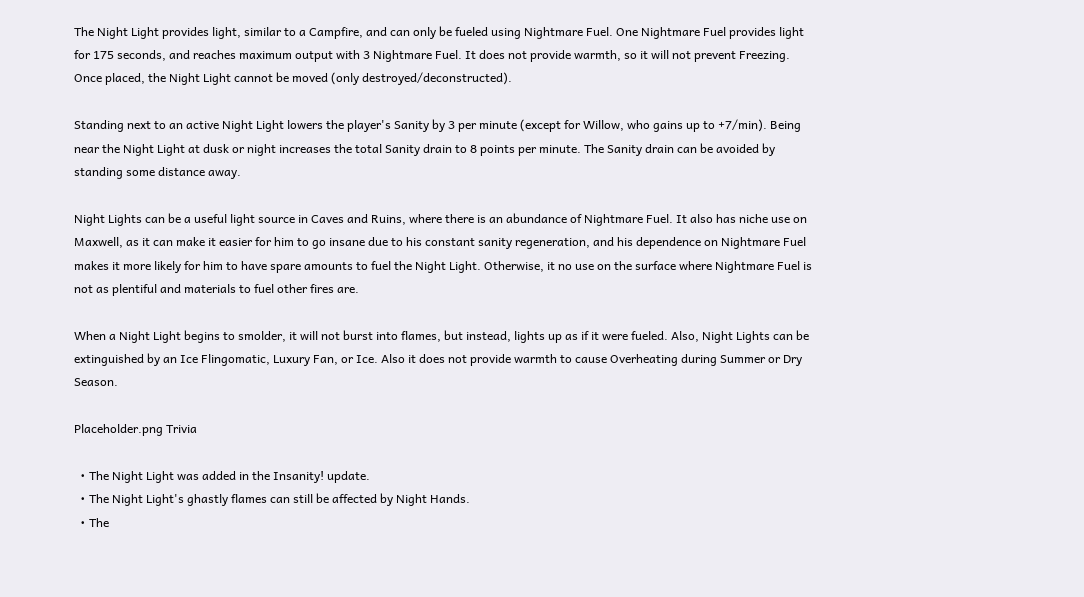The Night Light provides light, similar to a Campfire, and can only be fueled using Nightmare Fuel. One Nightmare Fuel provides light for 175 seconds, and reaches maximum output with 3 Nightmare Fuel. It does not provide warmth, so it will not prevent Freezing. Once placed, the Night Light cannot be moved (only destroyed/deconstructed).

Standing next to an active Night Light lowers the player's Sanity by 3 per minute (except for Willow, who gains up to +7/min). Being near the Night Light at dusk or night increases the total Sanity drain to 8 points per minute. The Sanity drain can be avoided by standing some distance away.

Night Lights can be a useful light source in Caves and Ruins, where there is an abundance of Nightmare Fuel. It also has niche use on Maxwell, as it can make it easier for him to go insane due to his constant sanity regeneration, and his dependence on Nightmare Fuel makes it more likely for him to have spare amounts to fuel the Night Light. Otherwise, it no use on the surface where Nightmare Fuel is not as plentiful and materials to fuel other fires are.

When a Night Light begins to smolder, it will not burst into flames, but instead, lights up as if it were fueled. Also, Night Lights can be extinguished by an Ice Flingomatic, Luxury Fan, or Ice. Also it does not provide warmth to cause Overheating during Summer or Dry Season.

Placeholder.png Trivia

  • The Night Light was added in the Insanity! update.
  • The Night Light's ghastly flames can still be affected by Night Hands.
  • The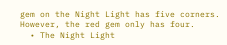gem on the Night Light has five corners. However, the red gem only has four.
  • The Night Light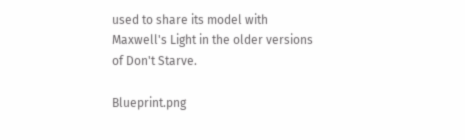used to share its model with Maxwell's Light in the older versions of Don't Starve.

Blueprint.png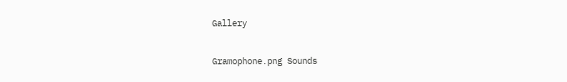Gallery

Gramophone.png Sounds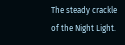The steady crackle of the Night Light.